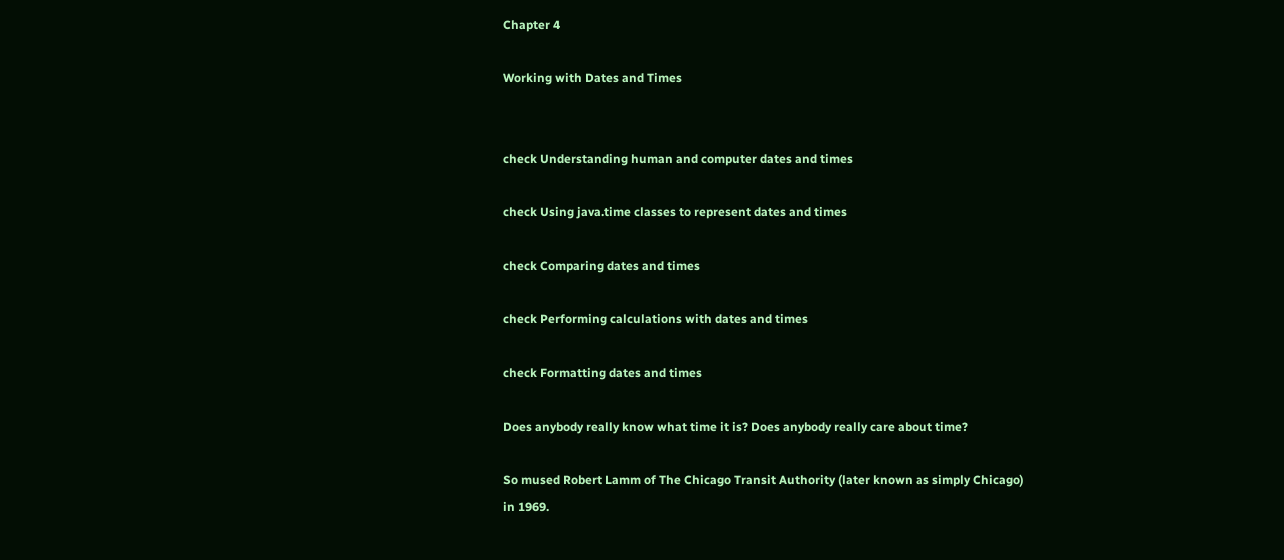Chapter 4

Working with Dates and Times


check Understanding human and computer dates and times

check Using java.time classes to represent dates and times

check Comparing dates and times

check Performing calculations with dates and times

check Formatting dates and times

Does anybody really know what time it is? Does anybody really care about time?

So mused Robert Lamm of The Chicago Transit Authority (later known as simply Chicago) in 1969.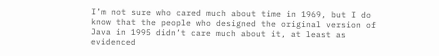I’m not sure who cared much about time in 1969, but I do know that the people who designed the original version of Java in 1995 didn’t care much about it, at least as evidenced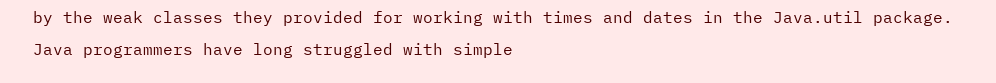by the weak classes they provided for working with times and dates in the Java.util package. Java programmers have long struggled with simple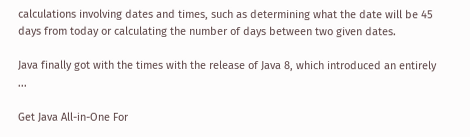calculations involving dates and times, such as determining what the date will be 45 days from today or calculating the number of days between two given dates.

Java finally got with the times with the release of Java 8, which introduced an entirely ...

Get Java All-in-One For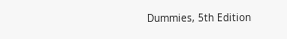Dummies, 5th Edition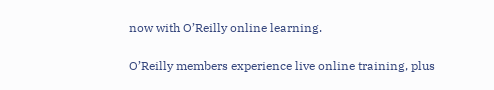now with O’Reilly online learning.

O’Reilly members experience live online training, plus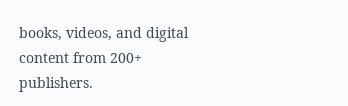books, videos, and digital content from 200+ publishers.